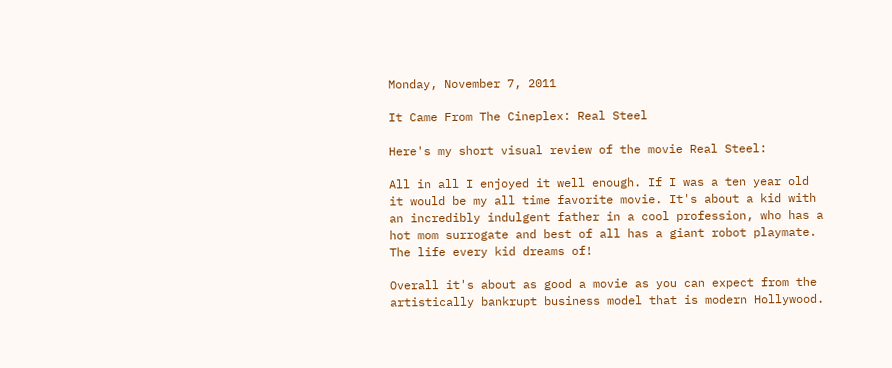Monday, November 7, 2011

It Came From The Cineplex: Real Steel

Here's my short visual review of the movie Real Steel:

All in all I enjoyed it well enough. If I was a ten year old it would be my all time favorite movie. It's about a kid with an incredibly indulgent father in a cool profession, who has a hot mom surrogate and best of all has a giant robot playmate. The life every kid dreams of!

Overall it's about as good a movie as you can expect from the artistically bankrupt business model that is modern Hollywood.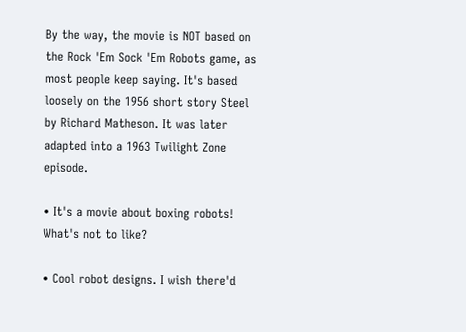By the way, the movie is NOT based on the Rock 'Em Sock 'Em Robots game, as most people keep saying. It's based loosely on the 1956 short story Steel by Richard Matheson. It was later adapted into a 1963 Twilight Zone episode.

• It's a movie about boxing robots! What's not to like?

• Cool robot designs. I wish there'd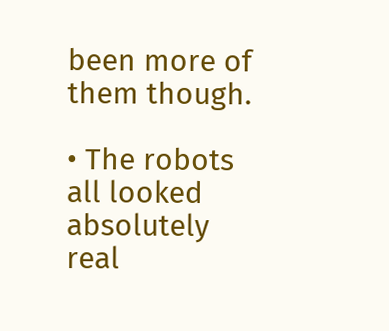been more of them though.

• The robots all looked absolutely real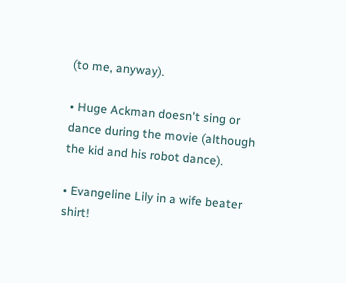(to me, anyway).

• Huge Ackman doesn't sing or dance during the movie (although the kid and his robot dance).

• Evangeline Lily in a wife beater shirt!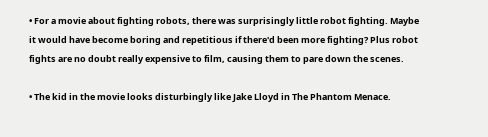• For a movie about fighting robots, there was surprisingly little robot fighting. Maybe it would have become boring and repetitious if there'd been more fighting? Plus robot fights are no doubt really expensive to film, causing them to pare down the scenes.

• The kid in the movie looks disturbingly like Jake Lloyd in The Phantom Menace.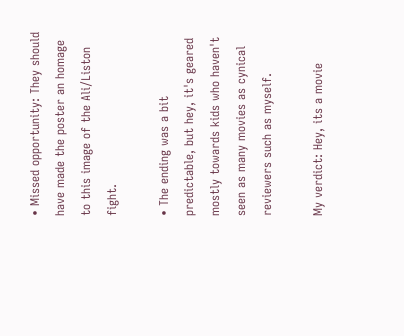• Missed opportunity: They should have made the poster an homage to this image of the Ali/Liston fight.

• The ending was a bit predictable, but hey, it's geared mostly towards kids who haven't seen as many movies as cynical reviewers such as myself.

My verdict: Hey, its a movie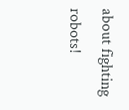about fighting robots!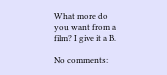What more do you want from a film? I give it a B.

No comments: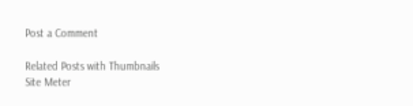Post a Comment

Related Posts with Thumbnails
Site Meter